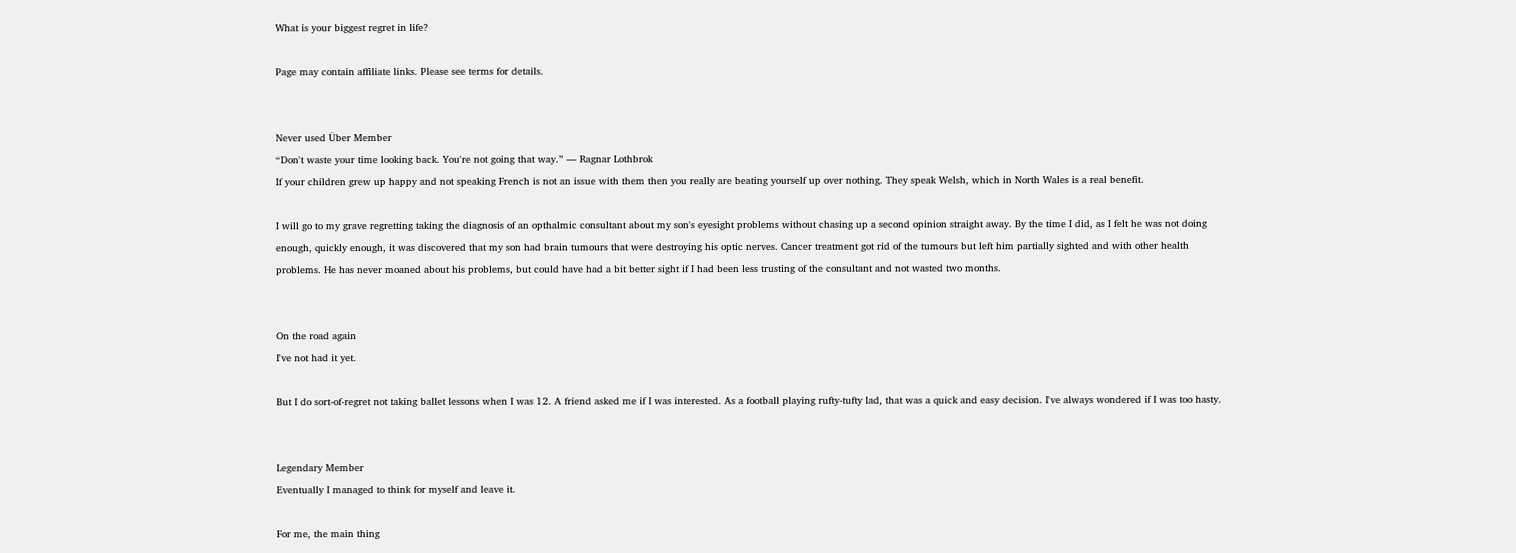What is your biggest regret in life?

Page may contain affiliate links. Please see terms for details.


Never used Über Member
“Don't waste your time looking back. You're not going that way.” ― Ragnar Lothbrok
If your children grew up happy and not speaking French is not an issue with them then you really are beating yourself up over nothing. They speak Welsh, which in North Wales is a real benefit.

I will go to my grave regretting taking the diagnosis of an opthalmic consultant about my son's eyesight problems without chasing up a second opinion straight away. By the time I did, as I felt he was not doing enough, quickly enough, it was discovered that my son had brain tumours that were destroying his optic nerves. Cancer treatment got rid of the tumours but left him partially sighted and with other health problems. He has never moaned about his problems, but could have had a bit better sight if I had been less trusting of the consultant and not wasted two months.


On the road again
I've not had it yet.

But I do sort-of-regret not taking ballet lessons when I was 12. A friend asked me if I was interested. As a football playing rufty-tufty lad, that was a quick and easy decision. I've always wondered if I was too hasty.


Legendary Member
Eventually I managed to think for myself and leave it.

For me, the main thing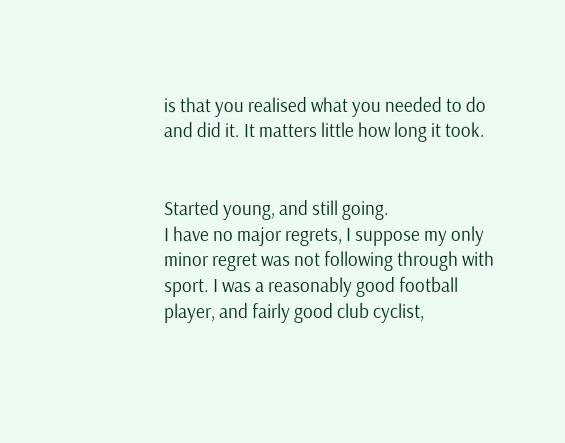is that you realised what you needed to do and did it. It matters little how long it took.


Started young, and still going.
I have no major regrets, I suppose my only minor regret was not following through with sport. I was a reasonably good football player, and fairly good club cyclist,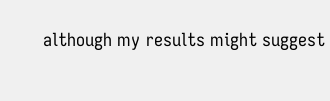although my results might suggest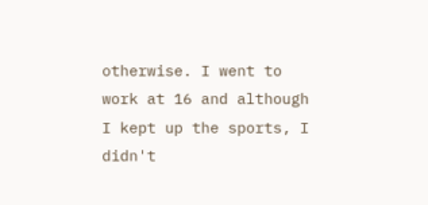otherwise. I went to work at 16 and although I kept up the sports, I didn't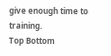give enough time to training.
Top Bottom